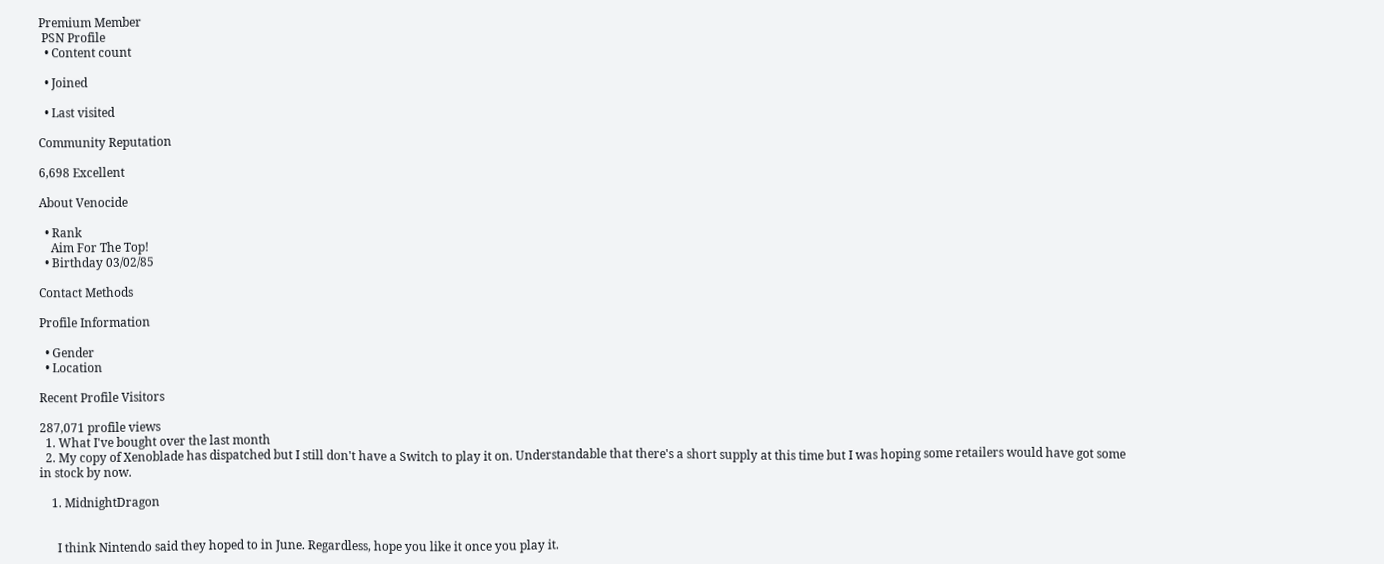Premium Member
 PSN Profile
  • Content count

  • Joined

  • Last visited

Community Reputation

6,698 Excellent

About Venocide

  • Rank
    Aim For The Top!
  • Birthday 03/02/85

Contact Methods

Profile Information

  • Gender
  • Location

Recent Profile Visitors

287,071 profile views
  1. What I've bought over the last month
  2. My copy of Xenoblade has dispatched but I still don't have a Switch to play it on. Understandable that there's a short supply at this time but I was hoping some retailers would have got some in stock by now.

    1. MidnightDragon


      I think Nintendo said they hoped to in June. Regardless, hope you like it once you play it.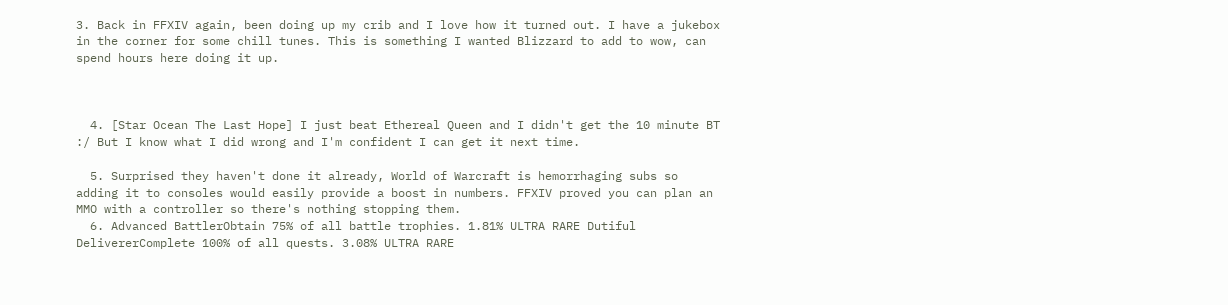3. Back in FFXIV again, been doing up my crib and I love how it turned out. I have a jukebox in the corner for some chill tunes. This is something I wanted Blizzard to add to wow, can spend hours here doing it up.



  4. [Star Ocean The Last Hope] I just beat Ethereal Queen and I didn't get the 10 minute BT :/ But I know what I did wrong and I'm confident I can get it next time.

  5. Surprised they haven't done it already, World of Warcraft is hemorrhaging subs so adding it to consoles would easily provide a boost in numbers. FFXIV proved you can plan an MMO with a controller so there's nothing stopping them.
  6. Advanced BattlerObtain 75% of all battle trophies. 1.81% ULTRA RARE Dutiful DelivererComplete 100% of all quests. 3.08% ULTRA RARE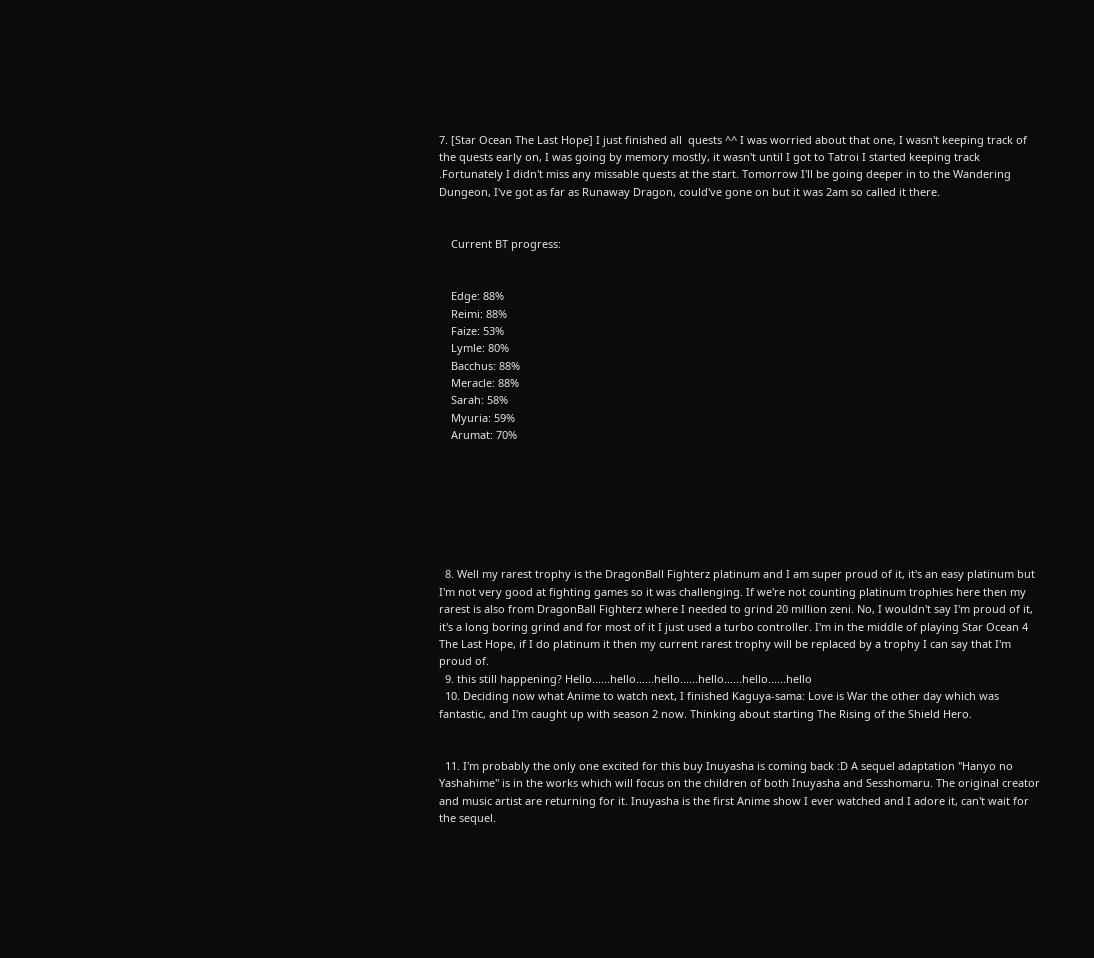7. [Star Ocean The Last Hope] I just finished all  quests ^^ I was worried about that one, I wasn't keeping track of the quests early on, I was going by memory mostly, it wasn't until I got to Tatroi I started keeping track .Fortunately I didn't miss any missable quests at the start. Tomorrow I'll be going deeper in to the Wandering Dungeon, I've got as far as Runaway Dragon, could've gone on but it was 2am so called it there.


    Current BT progress:


    Edge: 88%
    Reimi: 88%
    Faize: 53%
    Lymle: 80%
    Bacchus: 88%
    Meracle: 88%
    Sarah: 58%
    Myuria: 59%
    Arumat: 70%







  8. Well my rarest trophy is the DragonBall Fighterz platinum and I am super proud of it, it's an easy platinum but I'm not very good at fighting games so it was challenging. If we're not counting platinum trophies here then my rarest is also from DragonBall Fighterz where I needed to grind 20 million zeni. No, I wouldn't say I'm proud of it, it's a long boring grind and for most of it I just used a turbo controller. I'm in the middle of playing Star Ocean 4 The Last Hope, if I do platinum it then my current rarest trophy will be replaced by a trophy I can say that I'm proud of.
  9. this still happening? Hello......hello......hello......hello......hello......hello
  10. Deciding now what Anime to watch next, I finished Kaguya-sama: Love is War the other day which was fantastic, and I'm caught up with season 2 now. Thinking about starting The Rising of the Shield Hero.


  11. I'm probably the only one excited for this buy Inuyasha is coming back :D A sequel adaptation "Hanyo no Yashahime" is in the works which will focus on the children of both Inuyasha and Sesshomaru. The original creator and music artist are returning for it. Inuyasha is the first Anime show I ever watched and I adore it, can't wait for the sequel.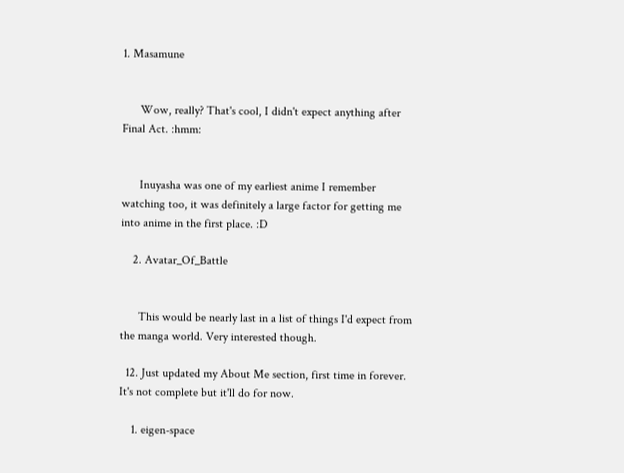1. Masamune


      Wow, really? That's cool, I didn't expect anything after Final Act. :hmm:


      Inuyasha was one of my earliest anime I remember watching too, it was definitely a large factor for getting me into anime in the first place. :D

    2. Avatar_Of_Battle


      This would be nearly last in a list of things I'd expect from the manga world. Very interested though.

  12. Just updated my About Me section, first time in forever. It's not complete but it'll do for now.

    1. eigen-space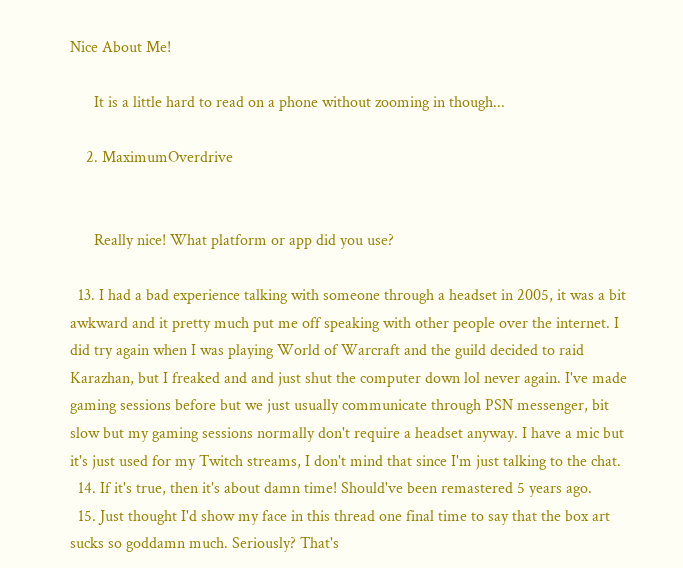Nice About Me!

      It is a little hard to read on a phone without zooming in though...

    2. MaximumOverdrive


      Really nice! What platform or app did you use?

  13. I had a bad experience talking with someone through a headset in 2005, it was a bit awkward and it pretty much put me off speaking with other people over the internet. I did try again when I was playing World of Warcraft and the guild decided to raid Karazhan, but I freaked and and just shut the computer down lol never again. I've made gaming sessions before but we just usually communicate through PSN messenger, bit slow but my gaming sessions normally don't require a headset anyway. I have a mic but it's just used for my Twitch streams, I don't mind that since I'm just talking to the chat.
  14. If it's true, then it's about damn time! Should've been remastered 5 years ago.
  15. Just thought I'd show my face in this thread one final time to say that the box art sucks so goddamn much. Seriously? That's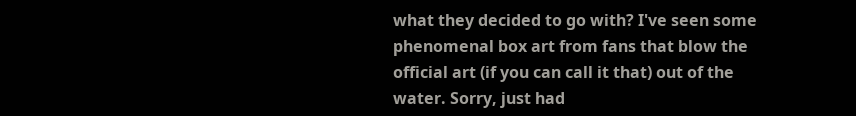what they decided to go with? I've seen some phenomenal box art from fans that blow the official art (if you can call it that) out of the water. Sorry, just had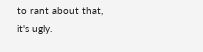to rant about that, it's ugly.